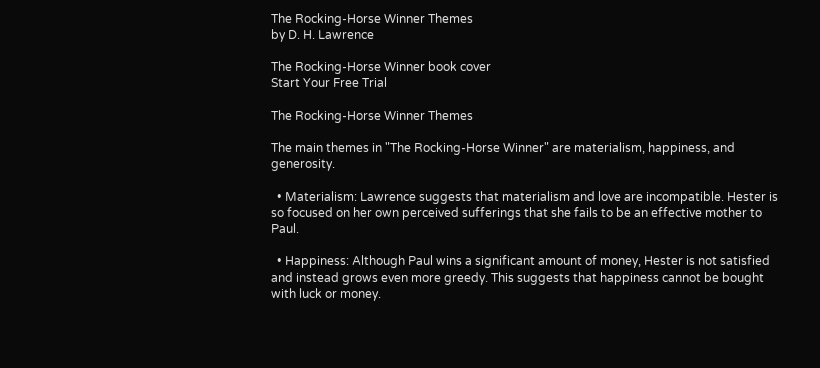The Rocking-Horse Winner Themes
by D. H. Lawrence

The Rocking-Horse Winner book cover
Start Your Free Trial

The Rocking-Horse Winner Themes

The main themes in "The Rocking-Horse Winner" are materialism, happiness, and generosity.

  • Materialism: Lawrence suggests that materialism and love are incompatible. Hester is so focused on her own perceived sufferings that she fails to be an effective mother to Paul.

  • Happiness: Although Paul wins a significant amount of money, Hester is not satisfied and instead grows even more greedy. This suggests that happiness cannot be bought with luck or money.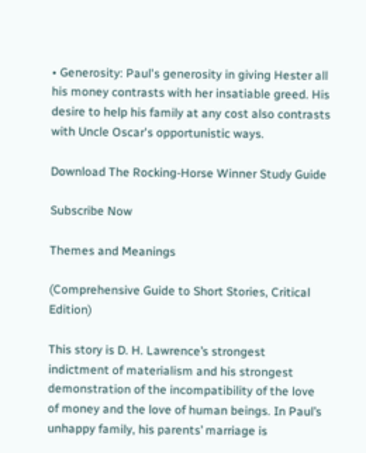• Generosity: Paul's generosity in giving Hester all his money contrasts with her insatiable greed. His desire to help his family at any cost also contrasts with Uncle Oscar's opportunistic ways.

Download The Rocking-Horse Winner Study Guide

Subscribe Now

Themes and Meanings

(Comprehensive Guide to Short Stories, Critical Edition)

This story is D. H. Lawrence’s strongest indictment of materialism and his strongest demonstration of the incompatibility of the love of money and the love of human beings. In Paul’s unhappy family, his parents’ marriage is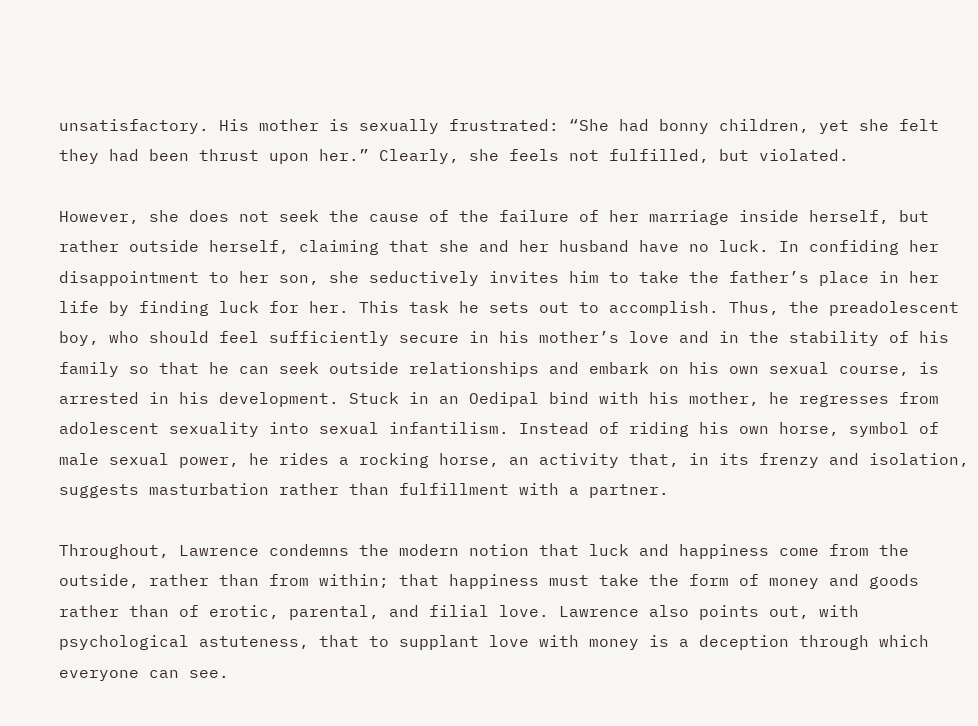unsatisfactory. His mother is sexually frustrated: “She had bonny children, yet she felt they had been thrust upon her.” Clearly, she feels not fulfilled, but violated.

However, she does not seek the cause of the failure of her marriage inside herself, but rather outside herself, claiming that she and her husband have no luck. In confiding her disappointment to her son, she seductively invites him to take the father’s place in her life by finding luck for her. This task he sets out to accomplish. Thus, the preadolescent boy, who should feel sufficiently secure in his mother’s love and in the stability of his family so that he can seek outside relationships and embark on his own sexual course, is arrested in his development. Stuck in an Oedipal bind with his mother, he regresses from adolescent sexuality into sexual infantilism. Instead of riding his own horse, symbol of male sexual power, he rides a rocking horse, an activity that, in its frenzy and isolation, suggests masturbation rather than fulfillment with a partner.

Throughout, Lawrence condemns the modern notion that luck and happiness come from the outside, rather than from within; that happiness must take the form of money and goods rather than of erotic, parental, and filial love. Lawrence also points out, with psychological astuteness, that to supplant love with money is a deception through which everyone can see.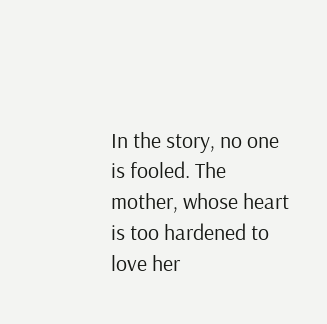In the story, no one is fooled. The mother, whose heart is too hardened to love her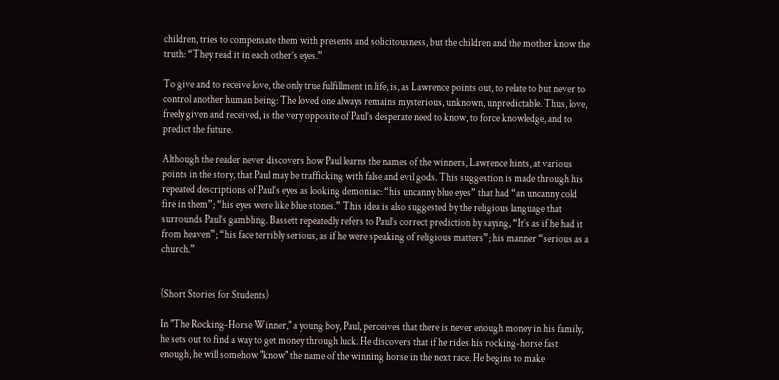children, tries to compensate them with presents and solicitousness, but the children and the mother know the truth: “They read it in each other’s eyes.”

To give and to receive love, the only true fulfillment in life, is, as Lawrence points out, to relate to but never to control another human being: The loved one always remains mysterious, unknown, unpredictable. Thus, love, freely given and received, is the very opposite of Paul’s desperate need to know, to force knowledge, and to predict the future.

Although the reader never discovers how Paul learns the names of the winners, Lawrence hints, at various points in the story, that Paul may be trafficking with false and evil gods. This suggestion is made through his repeated descriptions of Paul’s eyes as looking demoniac: “his uncanny blue eyes” that had “an uncanny cold fire in them”; “his eyes were like blue stones.” This idea is also suggested by the religious language that surrounds Paul’s gambling. Bassett repeatedly refers to Paul’s correct prediction by saying, “It’s as if he had it from heaven”; “his face terribly serious, as if he were speaking of religious matters”; his manner “serious as a church.”


(Short Stories for Students)

In "The Rocking-Horse Winner," a young boy, Paul, perceives that there is never enough money in his family, he sets out to find a way to get money through luck. He discovers that if he rides his rocking-horse fast enough, he will somehow "know" the name of the winning horse in the next race. He begins to make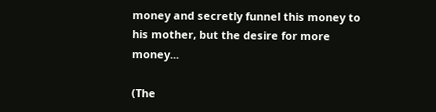money and secretly funnel this money to his mother, but the desire for more money...

(The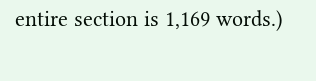entire section is 1,169 words.)